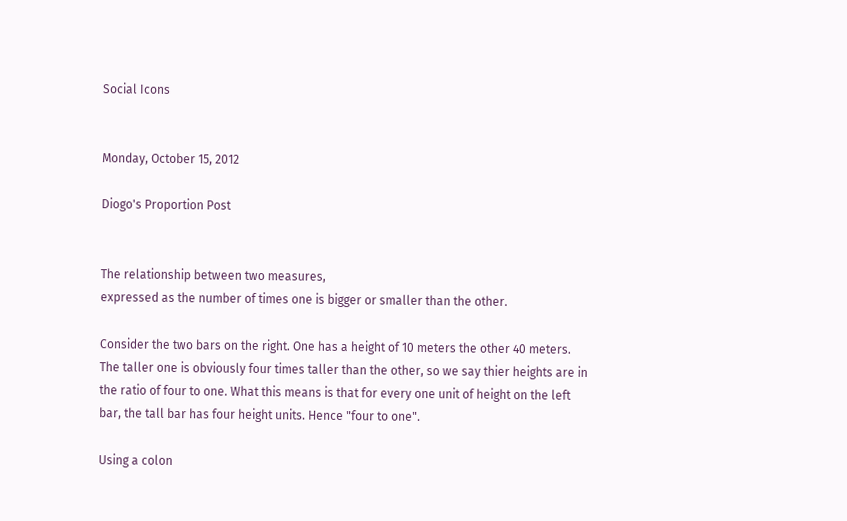Social Icons


Monday, October 15, 2012

Diogo's Proportion Post


The relationship between two measures,
expressed as the number of times one is bigger or smaller than the other.

Consider the two bars on the right. One has a height of 10 meters the other 40 meters. The taller one is obviously four times taller than the other, so we say thier heights are in the ratio of four to one. What this means is that for every one unit of height on the left bar, the tall bar has four height units. Hence "four to one".

Using a colon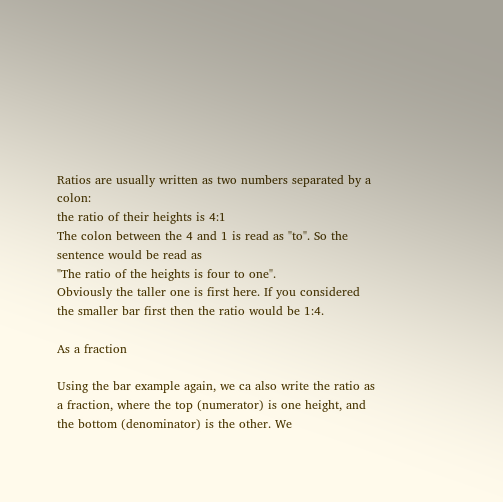Ratios are usually written as two numbers separated by a colon:
the ratio of their heights is 4:1
The colon between the 4 and 1 is read as "to". So the sentence would be read as
"The ratio of the heights is four to one".
Obviously the taller one is first here. If you considered the smaller bar first then the ratio would be 1:4.

As a fraction

Using the bar example again, we ca also write the ratio as a fraction, where the top (numerator) is one height, and the bottom (denominator) is the other. We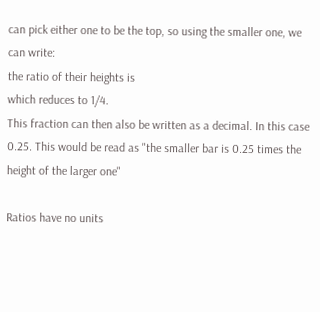can pick either one to be the top, so using the smaller one, we can write:
the ratio of their heights is
which reduces to 1/4.
This fraction can then also be written as a decimal. In this case 0.25. This would be read as "the smaller bar is 0.25 times the height of the larger one"

Ratios have no units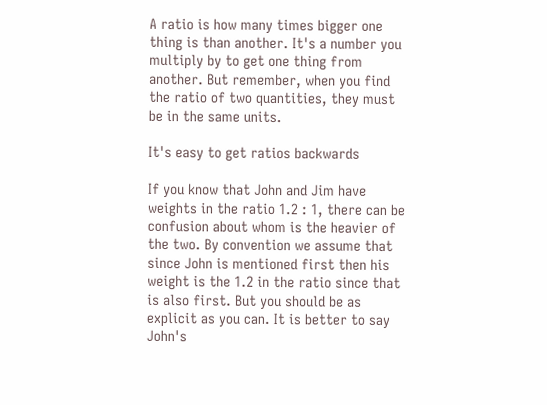A ratio is how many times bigger one thing is than another. It's a number you multiply by to get one thing from another. But remember, when you find the ratio of two quantities, they must be in the same units.

It's easy to get ratios backwards

If you know that John and Jim have weights in the ratio 1.2 : 1, there can be confusion about whom is the heavier of the two. By convention we assume that since John is mentioned first then his weight is the 1.2 in the ratio since that is also first. But you should be as explicit as you can. It is better to say John's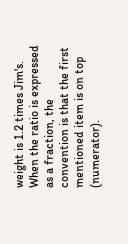weight is 1.2 times Jim's.
When the ratio is expressed as a fraction, the convention is that the first mentioned item is on top (numerator).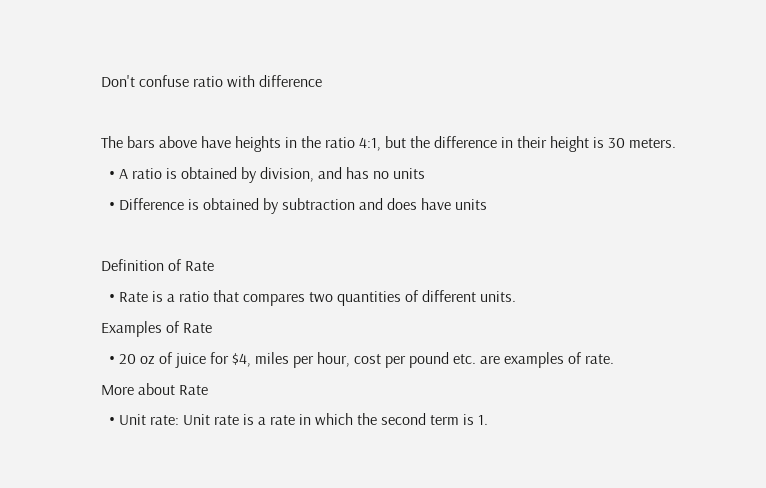Don't confuse ratio with difference

The bars above have heights in the ratio 4:1, but the difference in their height is 30 meters.
  • A ratio is obtained by division, and has no units
  • Difference is obtained by subtraction and does have units

Definition of Rate
  • Rate is a ratio that compares two quantities of different units.
Examples of Rate
  • 20 oz of juice for $4, miles per hour, cost per pound etc. are examples of rate.
More about Rate
  • Unit rate: Unit rate is a rate in which the second term is 1.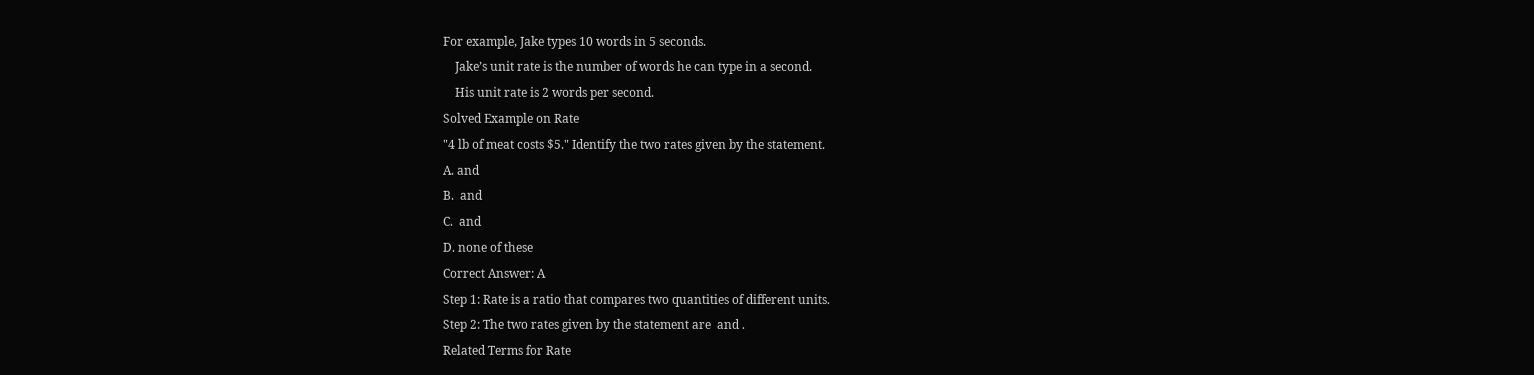For example, Jake types 10 words in 5 seconds.
    Jake’s unit rate is the number of words he can type in a second.
    His unit rate is 2 words per second.
Solved Example on Rate
"4 lb of meat costs $5." Identify the two rates given by the statement.
A. and
B.  and
C.  and
D. none of these
Correct Answer: A
Step 1: Rate is a ratio that compares two quantities of different units.
Step 2: The two rates given by the statement are  and .
Related Terms for Rate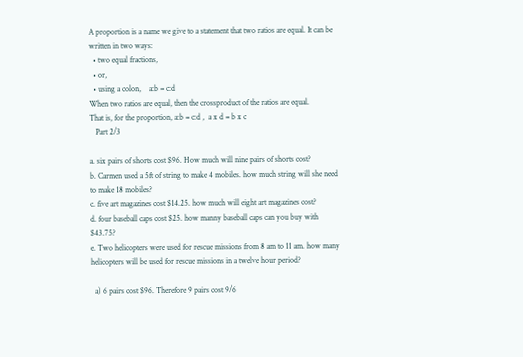A proportion is a name we give to a statement that two ratios are equal. It can be written in two ways:
  • two equal fractions,
  • or,
  • using a colon,    a:b = c:d
When two ratios are equal, then the crossproduct of the ratios are equal.
That is, for the proportion, a:b = c:d ,  a x d = b x c
   Part 2/3

a. six pairs of shorts cost $96. How much will nine pairs of shorts cost?
b. Carmen used a 5ft of string to make 4 mobiles. how much string will she need to make 18 mobiles?
c. five art magazines cost $14.25. how much will eight art magazines cost?
d. four baseball caps cost $25. how manny baseball caps can you buy with $43.75?
e. Two helicopters were used for rescue missions from 8 am to 11 am. how many helicopters will be used for rescue missions in a twelve hour period?

  a) 6 pairs cost $96. Therefore 9 pairs cost 9/6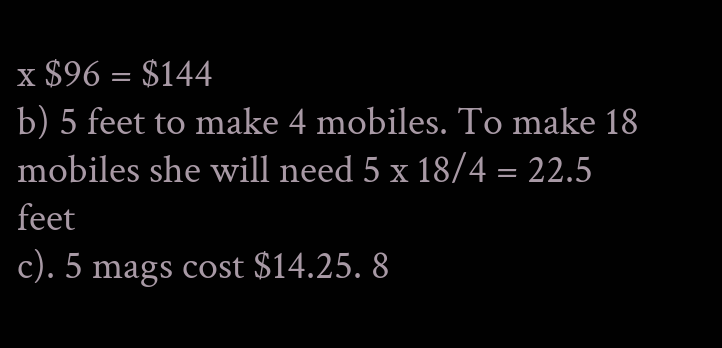x $96 = $144
b) 5 feet to make 4 mobiles. To make 18 mobiles she will need 5 x 18/4 = 22.5 feet
c). 5 mags cost $14.25. 8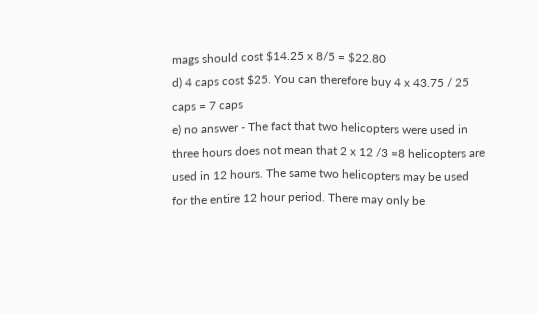mags should cost $14.25 x 8/5 = $22.80
d) 4 caps cost $25. You can therefore buy 4 x 43.75 / 25 caps = 7 caps
e) no answer - The fact that two helicopters were used in three hours does not mean that 2 x 12 /3 =8 helicopters are used in 12 hours. The same two helicopters may be used for the entire 12 hour period. There may only be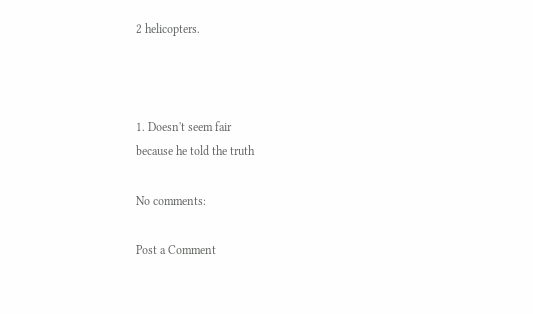2 helicopters.



1. Doesn't seem fair
because he told the truth

No comments:

Post a Comment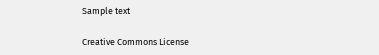Sample text

Creative Commons License